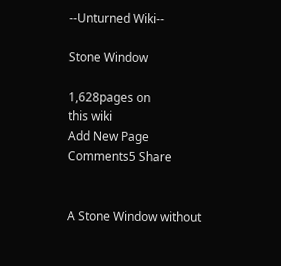--Unturned Wiki--

Stone Window

1,628pages on
this wiki
Add New Page
Comments5 Share


A Stone Window without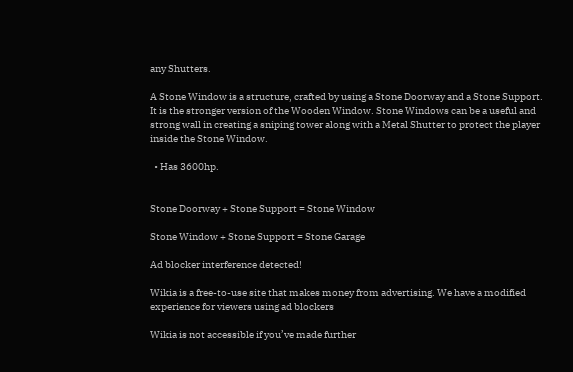any Shutters.

A Stone Window is a structure, crafted by using a Stone Doorway and a Stone Support. It is the stronger version of the Wooden Window. Stone Windows can be a useful and strong wall in creating a sniping tower along with a Metal Shutter to protect the player inside the Stone Window.

  • Has 3600hp.


Stone Doorway + Stone Support = Stone Window

Stone Window + Stone Support = Stone Garage

Ad blocker interference detected!

Wikia is a free-to-use site that makes money from advertising. We have a modified experience for viewers using ad blockers

Wikia is not accessible if you’ve made further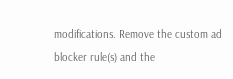modifications. Remove the custom ad blocker rule(s) and the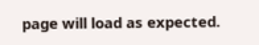page will load as expected.